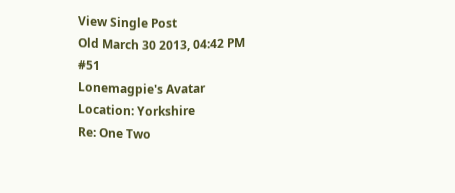View Single Post
Old March 30 2013, 04:42 PM   #51
Lonemagpie's Avatar
Location: Yorkshire
Re: One Two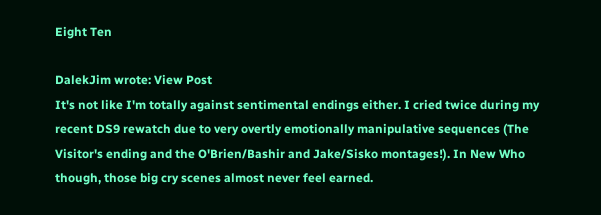Eight Ten

DalekJim wrote: View Post
It's not like I'm totally against sentimental endings either. I cried twice during my recent DS9 rewatch due to very overtly emotionally manipulative sequences (The Visitor's ending and the O'Brien/Bashir and Jake/Sisko montages!). In New Who though, those big cry scenes almost never feel earned.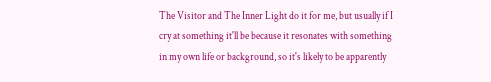The Visitor and The Inner Light do it for me, but usually if I cry at something it'll be because it resonates with something in my own life or background, so it's likely to be apparently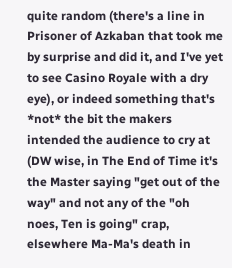quite random (there's a line in Prisoner of Azkaban that took me by surprise and did it, and I've yet to see Casino Royale with a dry eye), or indeed something that's *not* the bit the makers intended the audience to cry at (DW wise, in The End of Time it's the Master saying "get out of the way" and not any of the "oh noes, Ten is going" crap, elsewhere Ma-Ma's death in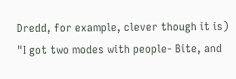Dredd, for example, clever though it is)
"I got two modes with people- Bite, and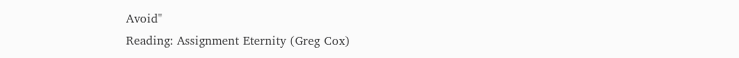Avoid"
Reading: Assignment Eternity (Greg Cox)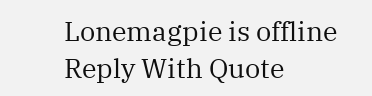Lonemagpie is offline   Reply With Quote